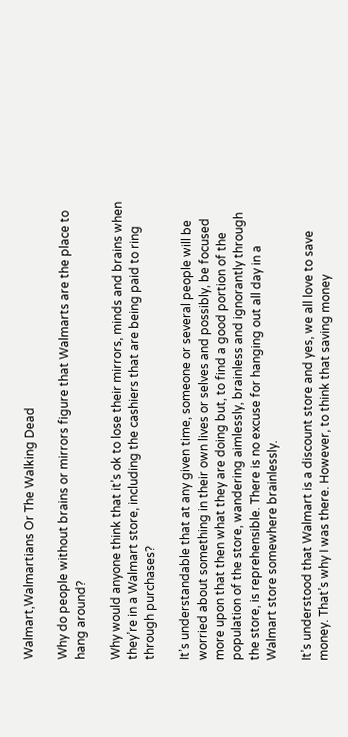Walmart,Walmartians Or The Walking Dead

Why do people without brains or mirrors figure that Walmarts are the place to hang around?

Why would anyone think that it’s ok to lose their mirrors, minds and brains when they’re in a Walmart store, including the cashiers that are being paid to ring through purchases?

It’s understandable that at any given time, someone or several people will be worried about something in their own lives or selves and possibly, be focused more upon that then what they are doing but, to find a good portion of the population of the store, wandering aimlessly, brainless and ignorantly through the store, is reprehensible. There is no excuse for hanging out all day in a Walmart store somewhere brainlessly.

It’s understood that Walmart is a discount store and yes, we all love to save money. That’s why I was there. However, to think that saving money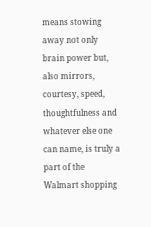means stowing away not only brain power but, also mirrors, courtesy, speed, thoughtfulness and whatever else one can name, is truly a part of the Walmart shopping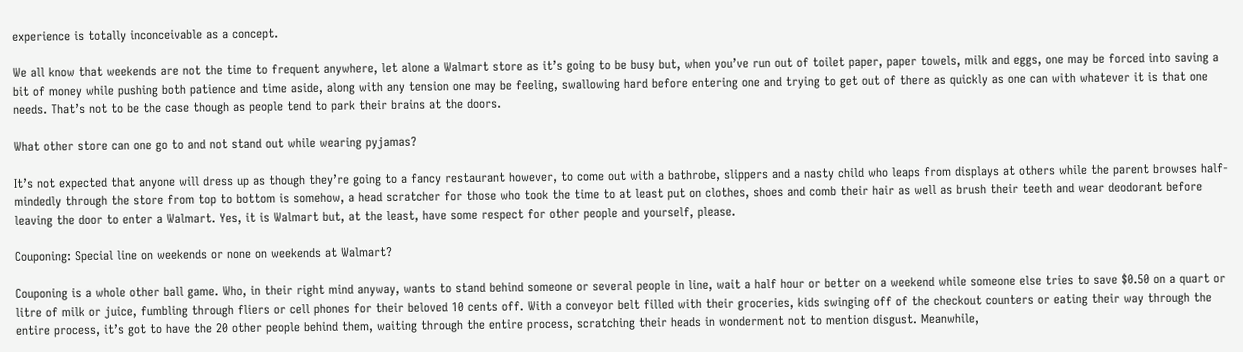experience is totally inconceivable as a concept.

We all know that weekends are not the time to frequent anywhere, let alone a Walmart store as it’s going to be busy but, when you’ve run out of toilet paper, paper towels, milk and eggs, one may be forced into saving a bit of money while pushing both patience and time aside, along with any tension one may be feeling, swallowing hard before entering one and trying to get out of there as quickly as one can with whatever it is that one needs. That’s not to be the case though as people tend to park their brains at the doors.

What other store can one go to and not stand out while wearing pyjamas?

It’s not expected that anyone will dress up as though they’re going to a fancy restaurant however, to come out with a bathrobe, slippers and a nasty child who leaps from displays at others while the parent browses half-mindedly through the store from top to bottom is somehow, a head scratcher for those who took the time to at least put on clothes, shoes and comb their hair as well as brush their teeth and wear deodorant before leaving the door to enter a Walmart. Yes, it is Walmart but, at the least, have some respect for other people and yourself, please.

Couponing: Special line on weekends or none on weekends at Walmart?

Couponing is a whole other ball game. Who, in their right mind anyway, wants to stand behind someone or several people in line, wait a half hour or better on a weekend while someone else tries to save $0.50 on a quart or litre of milk or juice, fumbling through fliers or cell phones for their beloved 10 cents off. With a conveyor belt filled with their groceries, kids swinging off of the checkout counters or eating their way through the entire process, it’s got to have the 20 other people behind them, waiting through the entire process, scratching their heads in wonderment not to mention disgust. Meanwhile,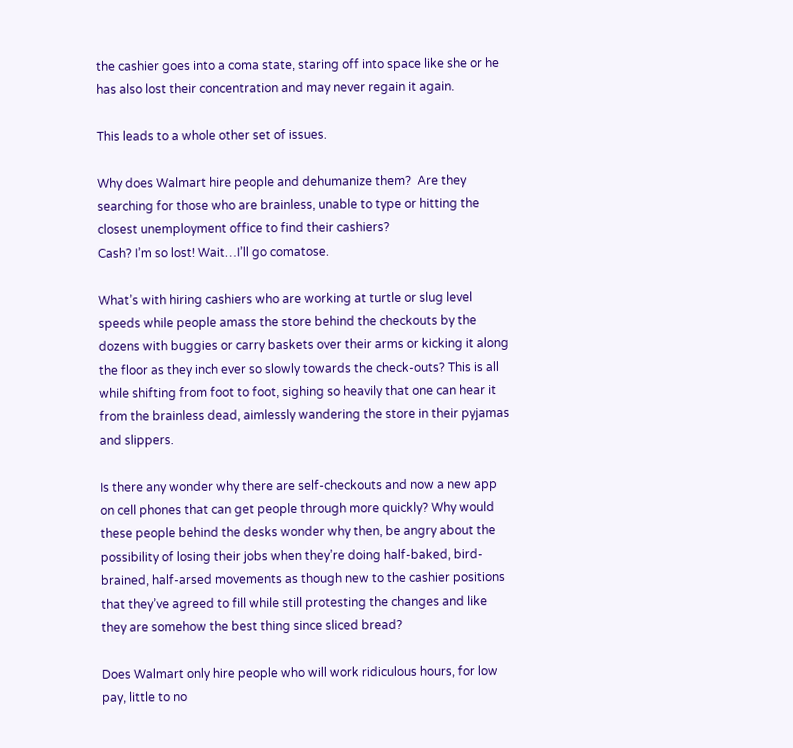the cashier goes into a coma state, staring off into space like she or he has also lost their concentration and may never regain it again.

This leads to a whole other set of issues.

Why does Walmart hire people and dehumanize them?  Are they searching for those who are brainless, unable to type or hitting the closest unemployment office to find their cashiers?
Cash? I’m so lost! Wait…I’ll go comatose.

What’s with hiring cashiers who are working at turtle or slug level speeds while people amass the store behind the checkouts by the dozens with buggies or carry baskets over their arms or kicking it along the floor as they inch ever so slowly towards the check-outs? This is all while shifting from foot to foot, sighing so heavily that one can hear it from the brainless dead, aimlessly wandering the store in their pyjamas and slippers.

Is there any wonder why there are self-checkouts and now a new app on cell phones that can get people through more quickly? Why would these people behind the desks wonder why then, be angry about the possibility of losing their jobs when they’re doing half-baked, bird-brained, half-arsed movements as though new to the cashier positions that they’ve agreed to fill while still protesting the changes and like they are somehow the best thing since sliced bread?

Does Walmart only hire people who will work ridiculous hours, for low pay, little to no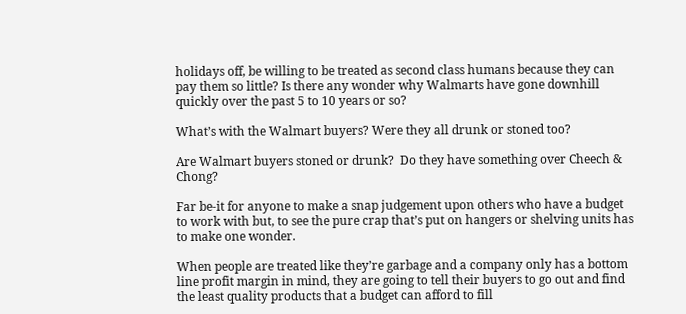holidays off, be willing to be treated as second class humans because they can pay them so little? Is there any wonder why Walmarts have gone downhill quickly over the past 5 to 10 years or so?

What’s with the Walmart buyers? Were they all drunk or stoned too?

Are Walmart buyers stoned or drunk?  Do they have something over Cheech & Chong?

Far be-it for anyone to make a snap judgement upon others who have a budget to work with but, to see the pure crap that’s put on hangers or shelving units has to make one wonder.

When people are treated like they’re garbage and a company only has a bottom line profit margin in mind, they are going to tell their buyers to go out and find the least quality products that a budget can afford to fill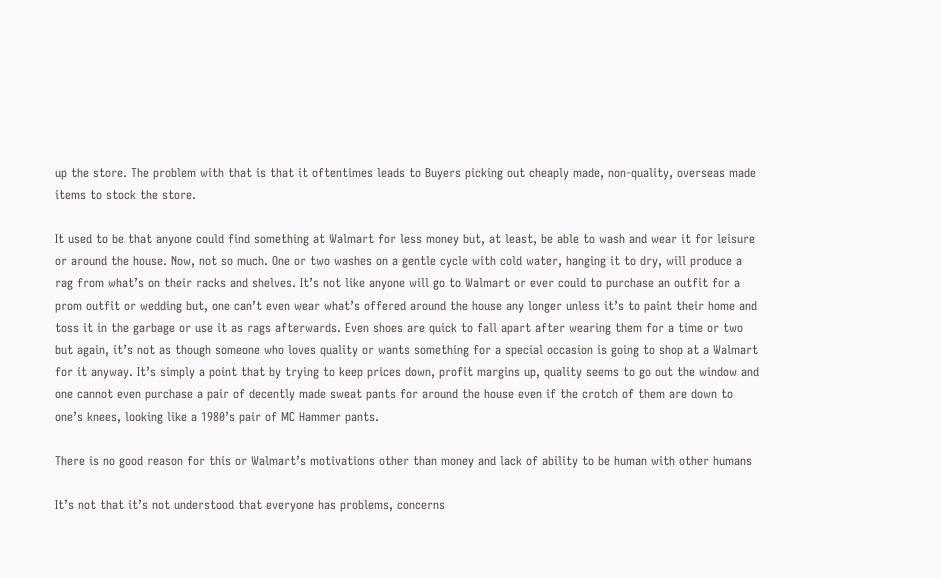up the store. The problem with that is that it oftentimes leads to Buyers picking out cheaply made, non-quality, overseas made items to stock the store.

It used to be that anyone could find something at Walmart for less money but, at least, be able to wash and wear it for leisure or around the house. Now, not so much. One or two washes on a gentle cycle with cold water, hanging it to dry, will produce a rag from what’s on their racks and shelves. It’s not like anyone will go to Walmart or ever could to purchase an outfit for a prom outfit or wedding but, one can’t even wear what’s offered around the house any longer unless it’s to paint their home and toss it in the garbage or use it as rags afterwards. Even shoes are quick to fall apart after wearing them for a time or two but again, it’s not as though someone who loves quality or wants something for a special occasion is going to shop at a Walmart for it anyway. It’s simply a point that by trying to keep prices down, profit margins up, quality seems to go out the window and one cannot even purchase a pair of decently made sweat pants for around the house even if the crotch of them are down to one’s knees, looking like a 1980’s pair of MC Hammer pants.

There is no good reason for this or Walmart’s motivations other than money and lack of ability to be human with other humans

It’s not that it’s not understood that everyone has problems, concerns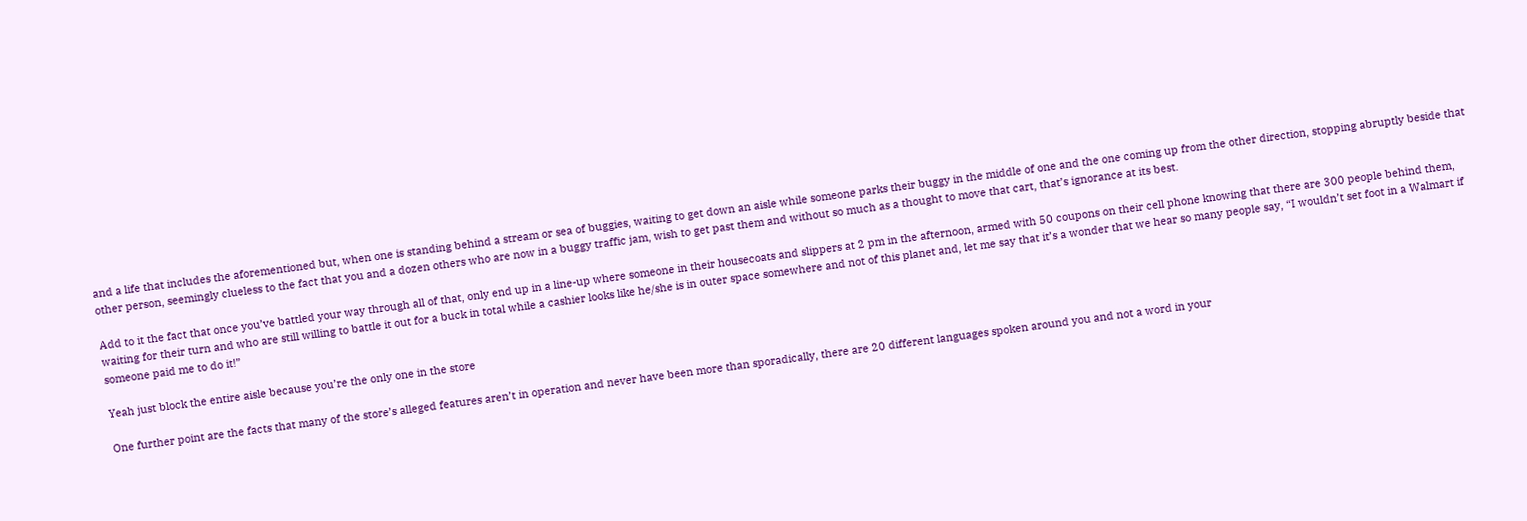and a life that includes the aforementioned but, when one is standing behind a stream or sea of buggies, waiting to get down an aisle while someone parks their buggy in the middle of one and the one coming up from the other direction, stopping abruptly beside that other person, seemingly clueless to the fact that you and a dozen others who are now in a buggy traffic jam, wish to get past them and without so much as a thought to move that cart, that’s ignorance at its best.

Add to it the fact that once you’ve battled your way through all of that, only end up in a line-up where someone in their housecoats and slippers at 2 pm in the afternoon, armed with 50 coupons on their cell phone knowing that there are 300 people behind them, waiting for their turn and who are still willing to battle it out for a buck in total while a cashier looks like he/she is in outer space somewhere and not of this planet and, let me say that it’s a wonder that we hear so many people say, “I wouldn’t set foot in a Walmart if someone paid me to do it!”

Yeah just block the entire aisle because you’re the only one in the store

One further point are the facts that many of the store’s alleged features aren’t in operation and never have been more than sporadically, there are 20 different languages spoken around you and not a word in your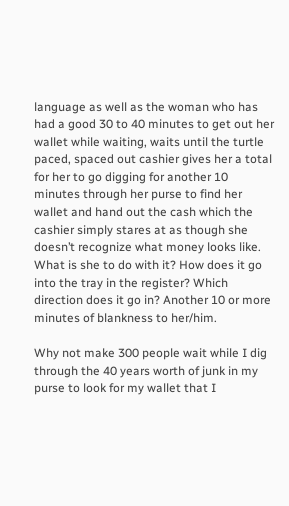language as well as the woman who has had a good 30 to 40 minutes to get out her wallet while waiting, waits until the turtle paced, spaced out cashier gives her a total for her to go digging for another 10 minutes through her purse to find her wallet and hand out the cash which the cashier simply stares at as though she doesn’t recognize what money looks like. What is she to do with it? How does it go into the tray in the register? Which direction does it go in? Another 10 or more minutes of blankness to her/him.

Why not make 300 people wait while I dig through the 40 years worth of junk in my purse to look for my wallet that I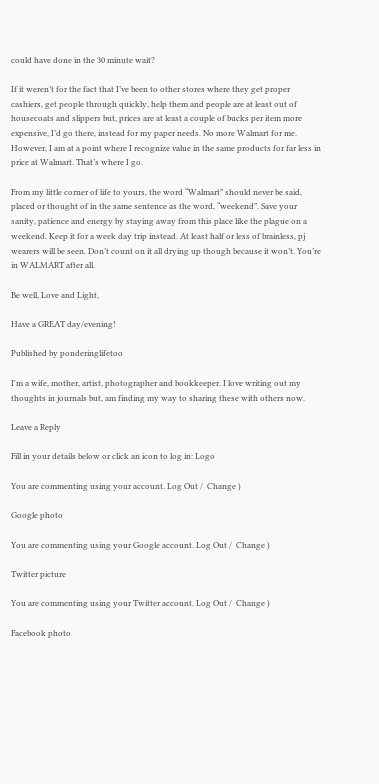could have done in the 30 minute wait?

If it weren’t for the fact that I’ve been to other stores where they get proper cashiers, get people through quickly, help them and people are at least out of housecoats and slippers but, prices are at least a couple of bucks per item more expensive, I’d go there, instead for my paper needs. No more Walmart for me. However, I am at a point where I recognize value in the same products for far less in price at Walmart. That’s where I go.

From my little corner of life to yours, the word “Walmart” should never be said, placed or thought of in the same sentence as the word, “weekend”. Save your sanity, patience and energy by staying away from this place like the plague on a weekend. Keep it for a week day trip instead. At least half or less of brainless, pj wearers will be seen. Don’t count on it all drying up though because it won’t. You’re in WALMART after all.

Be well, Love and Light,

Have a GREAT day/evening!

Published by ponderinglifetoo

I'm a wife, mother, artist, photographer and bookkeeper. I love writing out my thoughts in journals but, am finding my way to sharing these with others now.

Leave a Reply

Fill in your details below or click an icon to log in: Logo

You are commenting using your account. Log Out /  Change )

Google photo

You are commenting using your Google account. Log Out /  Change )

Twitter picture

You are commenting using your Twitter account. Log Out /  Change )

Facebook photo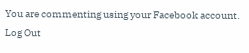You are commenting using your Facebook account. Log Out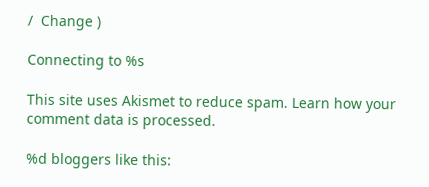/  Change )

Connecting to %s

This site uses Akismet to reduce spam. Learn how your comment data is processed.

%d bloggers like this: